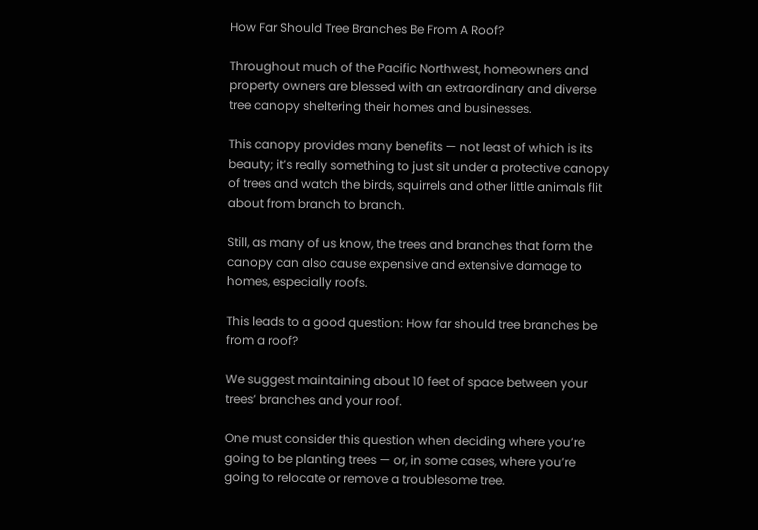How Far Should Tree Branches Be From A Roof?

Throughout much of the Pacific Northwest, homeowners and property owners are blessed with an extraordinary and diverse tree canopy sheltering their homes and businesses.

This canopy provides many benefits — not least of which is its beauty; it’s really something to just sit under a protective canopy of trees and watch the birds, squirrels and other little animals flit about from branch to branch.

Still, as many of us know, the trees and branches that form the canopy can also cause expensive and extensive damage to homes, especially roofs.

This leads to a good question: How far should tree branches be from a roof?

We suggest maintaining about 10 feet of space between your trees’ branches and your roof.

One must consider this question when deciding where you’re going to be planting trees — or, in some cases, where you’re going to relocate or remove a troublesome tree.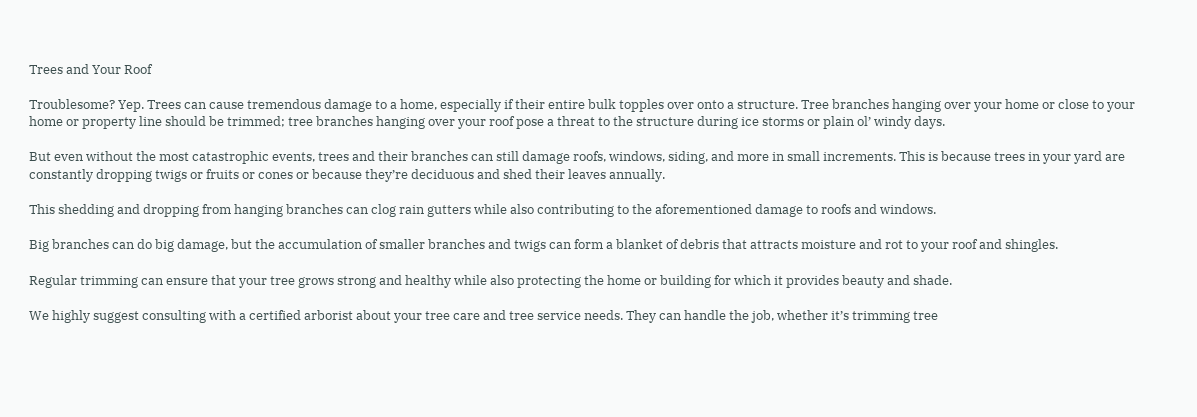Trees and Your Roof

Troublesome? Yep. Trees can cause tremendous damage to a home, especially if their entire bulk topples over onto a structure. Tree branches hanging over your home or close to your home or property line should be trimmed; tree branches hanging over your roof pose a threat to the structure during ice storms or plain ol’ windy days.

But even without the most catastrophic events, trees and their branches can still damage roofs, windows, siding, and more in small increments. This is because trees in your yard are constantly dropping twigs or fruits or cones or because they’re deciduous and shed their leaves annually.

This shedding and dropping from hanging branches can clog rain gutters while also contributing to the aforementioned damage to roofs and windows.

Big branches can do big damage, but the accumulation of smaller branches and twigs can form a blanket of debris that attracts moisture and rot to your roof and shingles.

Regular trimming can ensure that your tree grows strong and healthy while also protecting the home or building for which it provides beauty and shade.

We highly suggest consulting with a certified arborist about your tree care and tree service needs. They can handle the job, whether it’s trimming tree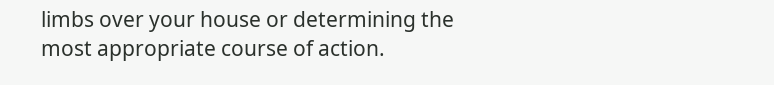limbs over your house or determining the most appropriate course of action.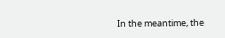In the meantime, the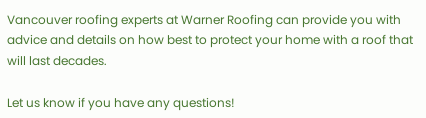Vancouver roofing experts at Warner Roofing can provide you with advice and details on how best to protect your home with a roof that will last decades.

Let us know if you have any questions!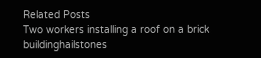Related Posts
Two workers installing a roof on a brick buildinghailstones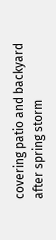covering patio and backyard after spring storm